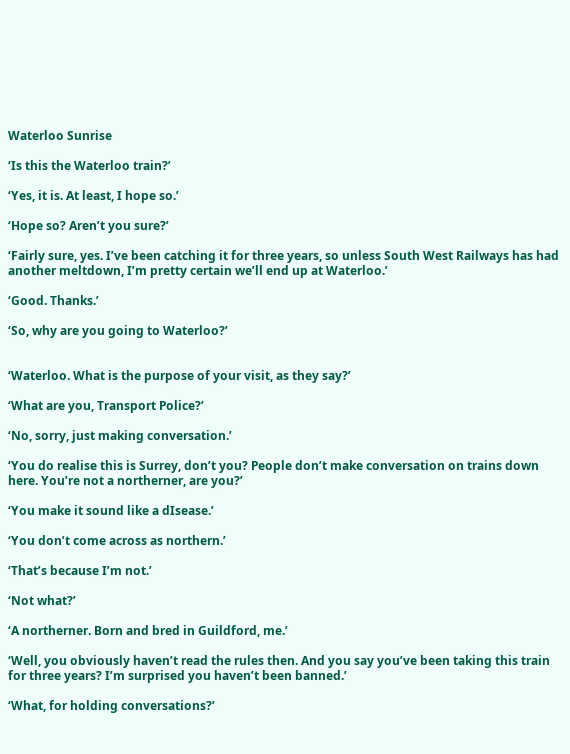Waterloo Sunrise

‘Is this the Waterloo train?’

‘Yes, it is. At least, I hope so.’

‘Hope so? Aren’t you sure?’

‘Fairly sure, yes. I’ve been catching it for three years, so unless South West Railways has had another meltdown, I’m pretty certain we’ll end up at Waterloo.’

‘Good. Thanks.’

‘So, why are you going to Waterloo?’


‘Waterloo. What is the purpose of your visit, as they say?’

‘What are you, Transport Police?’

‘No, sorry, just making conversation.’

‘You do realise this is Surrey, don’t you? People don’t make conversation on trains down here. You’re not a northerner, are you?’

‘You make it sound like a dIsease.’

‘You don’t come across as northern.’

‘That’s because I’m not.’

‘Not what?’

‘A northerner. Born and bred in Guildford, me.’

‘Well, you obviously haven’t read the rules then. And you say you’ve been taking this train for three years? I’m surprised you haven’t been banned.’

‘What, for holding conversations?’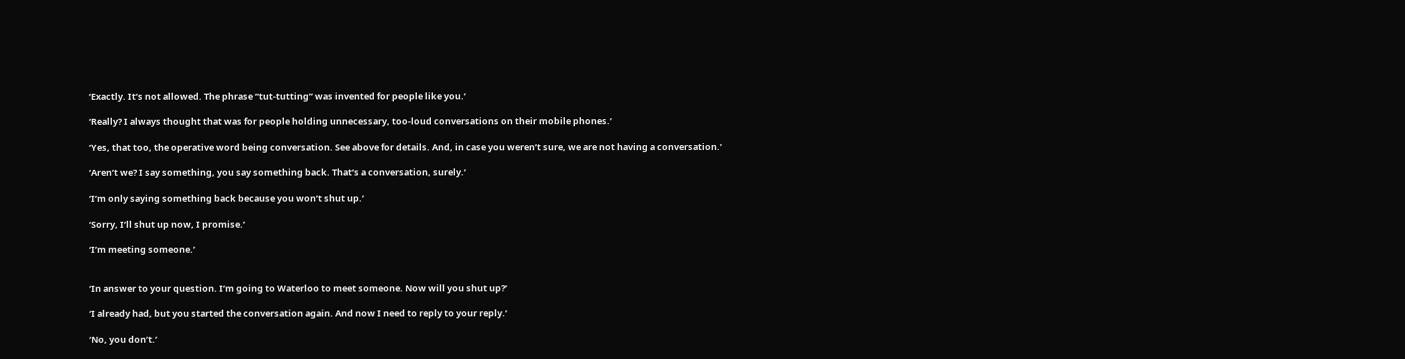‘Exactly. It’s not allowed. The phrase “tut-tutting” was invented for people like you.’

‘Really? I always thought that was for people holding unnecessary, too-loud conversations on their mobile phones.’

‘Yes, that too, the operative word being conversation. See above for details. And, in case you weren’t sure, we are not having a conversation.’

‘Aren’t we? I say something, you say something back. That’s a conversation, surely.’

‘I’m only saying something back because you won’t shut up.’

‘Sorry, I’ll shut up now, I promise.’

‘I’m meeting someone.’


‘In answer to your question. I’m going to Waterloo to meet someone. Now will you shut up?’

‘I already had, but you started the conversation again. And now I need to reply to your reply.’

‘No, you don’t.’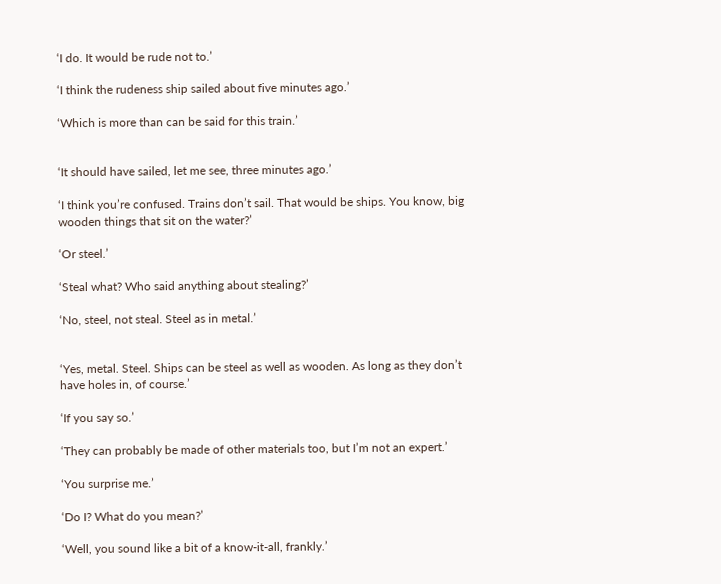‘I do. It would be rude not to.’

‘I think the rudeness ship sailed about five minutes ago.’

‘Which is more than can be said for this train.’


‘It should have sailed, let me see, three minutes ago.’

‘I think you’re confused. Trains don’t sail. That would be ships. You know, big wooden things that sit on the water?’

‘Or steel.’

‘Steal what? Who said anything about stealing?’

‘No, steel, not steal. Steel as in metal.’


‘Yes, metal. Steel. Ships can be steel as well as wooden. As long as they don’t have holes in, of course.’

‘If you say so.’

‘They can probably be made of other materials too, but I’m not an expert.’

‘You surprise me.’

‘Do I? What do you mean?’

‘Well, you sound like a bit of a know-it-all, frankly.’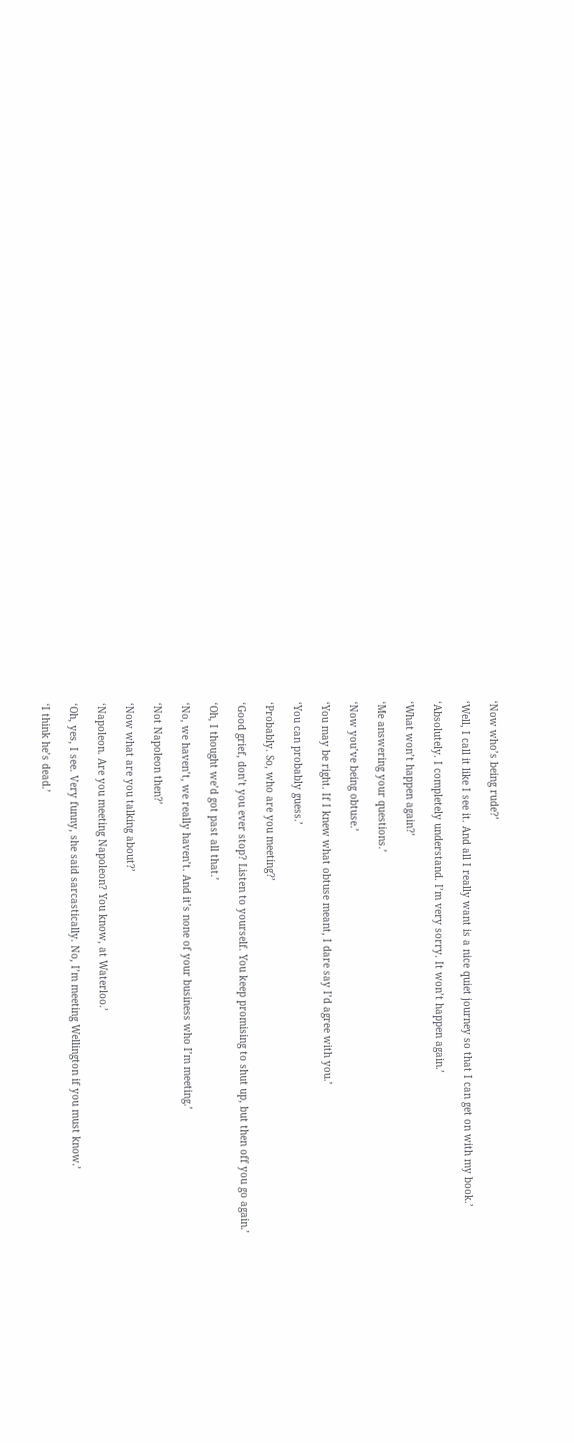‘Now who’s being rude?’

‘Well, I call it like I see it. And all I really want is a nice quiet journey so that I can get on with my book.’

‘Absolutely. I completely understand. I’m very sorry. It won’t happen again.’

‘What won’t happen again?’

‘Me answering your questions.’

‘Now you’ve being obtuse.’

‘You may be right. If I knew what obtuse meant, I dare say I’d agree with you.’

‘You can probably guess.’

‘Probably. So, who are you meeting?’

‘Good grief, don’t you ever stop? Listen to yourself. You keep promising to shut up, but then off you go again.’

‘Oh, I thought we’d got past all that.’

‘No, we haven’t, we really haven’t. And it’s none of your business who I’m meeting.’

‘Not Napoleon then?’

‘Now what are you talking about?’

‘Napoleon. Are you meeting Napoleon? You know, at Waterloo.’

‘Oh, yes, I see. Very funny, she said sarcastically. No, I’m meeting Wellington if you must know.’

‘I think he’s dead.’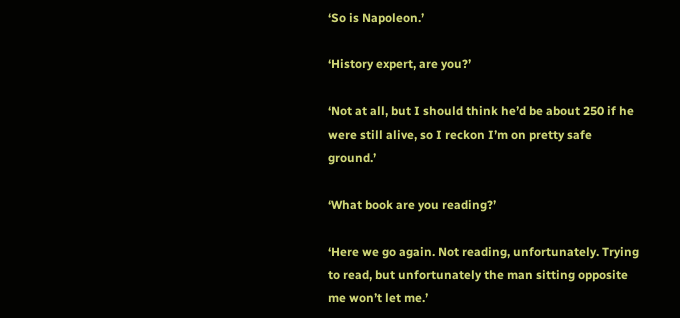‘So is Napoleon.’

‘History expert, are you?’

‘Not at all, but I should think he’d be about 250 if he were still alive, so I reckon I’m on pretty safe ground.’

‘What book are you reading?’

‘Here we go again. Not reading, unfortunately. Trying to read, but unfortunately the man sitting opposite me won’t let me.’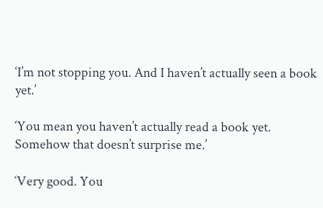‘I’m not stopping you. And I haven’t actually seen a book yet.’

‘You mean you haven’t actually read a book yet. Somehow that doesn’t surprise me.’

‘Very good. You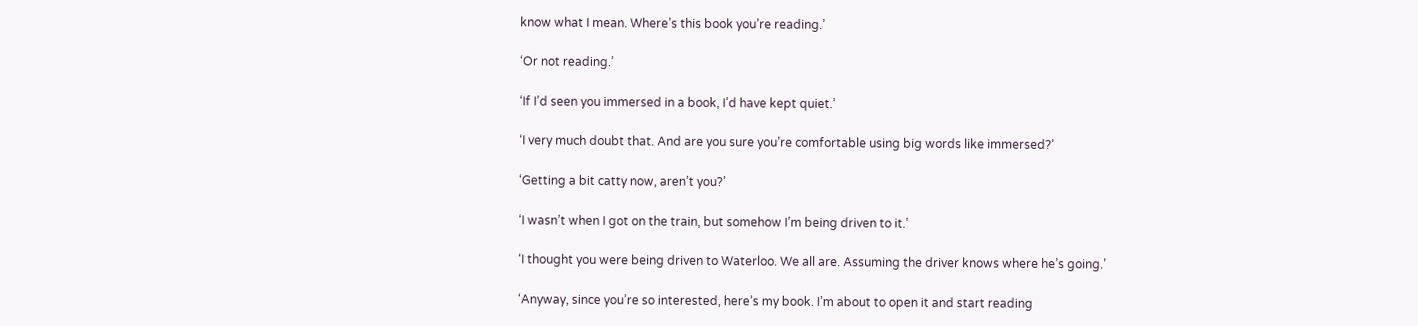know what I mean. Where’s this book you’re reading.’

‘Or not reading.’

‘If I’d seen you immersed in a book, I’d have kept quiet.’

‘I very much doubt that. And are you sure you’re comfortable using big words like immersed?’

‘Getting a bit catty now, aren’t you?’

‘I wasn’t when I got on the train, but somehow I’m being driven to it.’

‘I thought you were being driven to Waterloo. We all are. Assuming the driver knows where he’s going.’

‘Anyway, since you’re so interested, here’s my book. I’m about to open it and start reading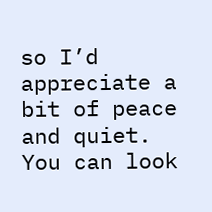so I’d appreciate a bit of peace and quiet. You can look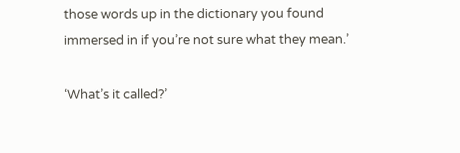those words up in the dictionary you found immersed in if you’re not sure what they mean.’

‘What’s it called?’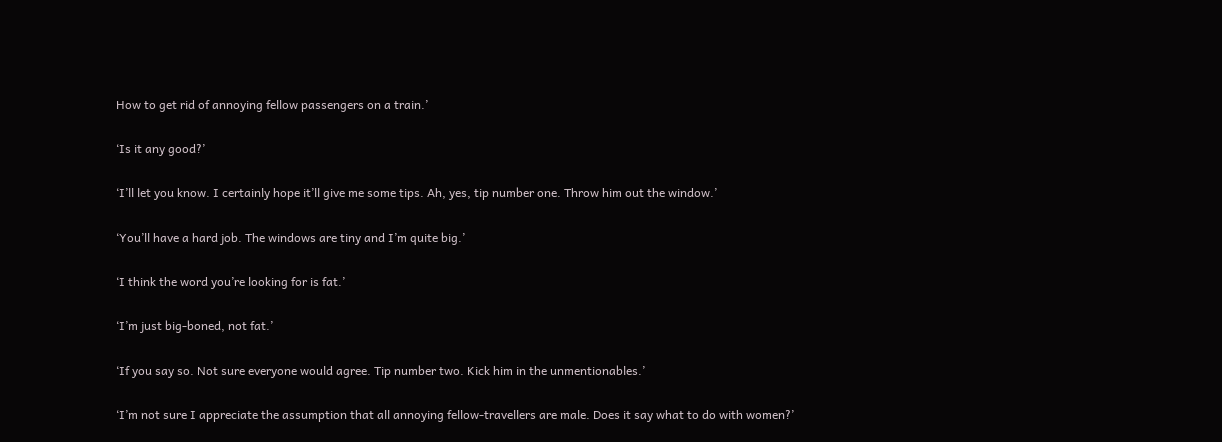How to get rid of annoying fellow passengers on a train.’

‘Is it any good?’

‘I’ll let you know. I certainly hope it’ll give me some tips. Ah, yes, tip number one. Throw him out the window.’

‘You’ll have a hard job. The windows are tiny and I’m quite big.’

‘I think the word you’re looking for is fat.’

‘I’m just big-boned, not fat.’

‘If you say so. Not sure everyone would agree. Tip number two. Kick him in the unmentionables.’

‘I’m not sure I appreciate the assumption that all annoying fellow-travellers are male. Does it say what to do with women?’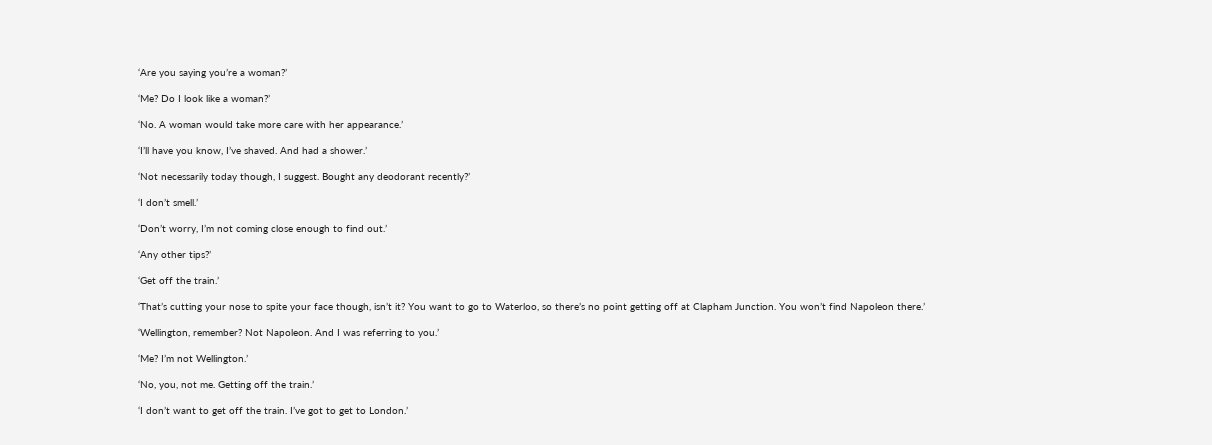‘Are you saying you’re a woman?’

‘Me? Do I look like a woman?’

‘No. A woman would take more care with her appearance.’

‘I’ll have you know, I’ve shaved. And had a shower.’

‘Not necessarily today though, I suggest. Bought any deodorant recently?’

‘I don’t smell.’

‘Don’t worry, I’m not coming close enough to find out.’

‘Any other tips?’

‘Get off the train.’

‘That’s cutting your nose to spite your face though, isn’t it? You want to go to Waterloo, so there’s no point getting off at Clapham Junction. You won’t find Napoleon there.’

‘Wellington, remember? Not Napoleon. And I was referring to you.’

‘Me? I’m not Wellington.’

‘No, you, not me. Getting off the train.’

‘I don’t want to get off the train. I’ve got to get to London.’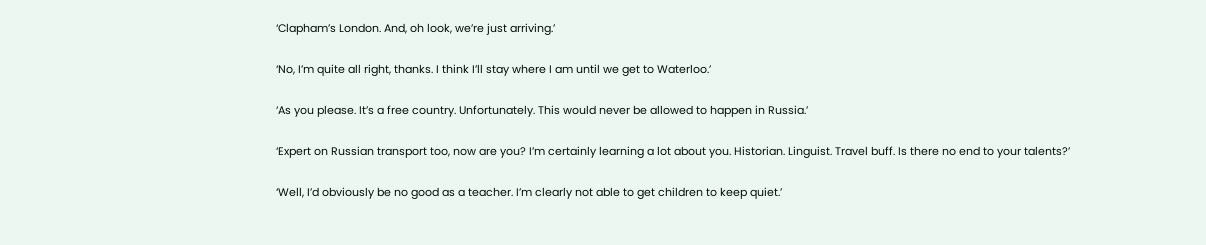‘Clapham’s London. And, oh look, we’re just arriving.’

‘No, I’m quite all right, thanks. I think I’ll stay where I am until we get to Waterloo.’

‘As you please. It’s a free country. Unfortunately. This would never be allowed to happen in Russia.’

‘Expert on Russian transport too, now are you? I’m certainly learning a lot about you. Historian. Linguist. Travel buff. Is there no end to your talents?’

‘Well, I’d obviously be no good as a teacher. I’m clearly not able to get children to keep quiet.’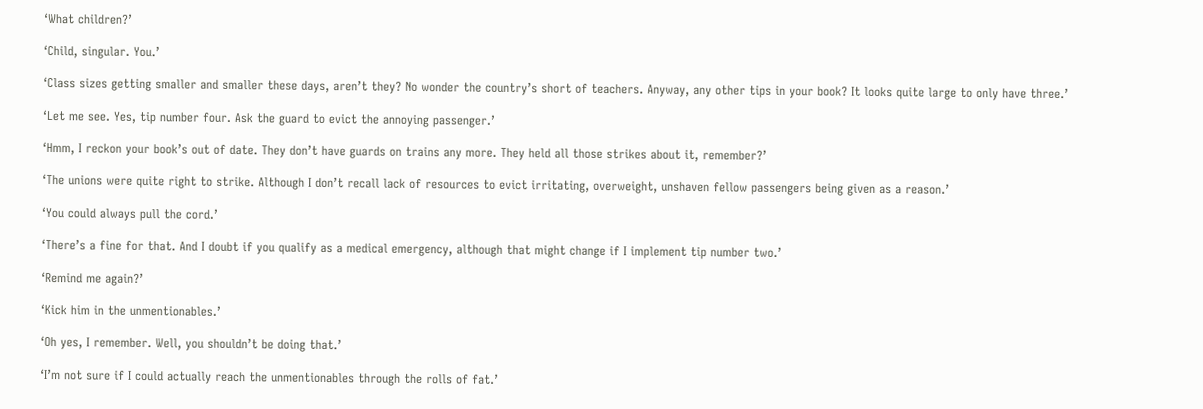‘What children?’

‘Child, singular. You.’

‘Class sizes getting smaller and smaller these days, aren’t they? No wonder the country’s short of teachers. Anyway, any other tips in your book? It looks quite large to only have three.’

‘Let me see. Yes, tip number four. Ask the guard to evict the annoying passenger.’

‘Hmm, I reckon your book’s out of date. They don’t have guards on trains any more. They held all those strikes about it, remember?’

‘The unions were quite right to strike. Although I don’t recall lack of resources to evict irritating, overweight, unshaven fellow passengers being given as a reason.’

‘You could always pull the cord.’

‘There’s a fine for that. And I doubt if you qualify as a medical emergency, although that might change if I implement tip number two.’

‘Remind me again?’

‘Kick him in the unmentionables.’

‘Oh yes, I remember. Well, you shouldn’t be doing that.’

‘I’m not sure if I could actually reach the unmentionables through the rolls of fat.’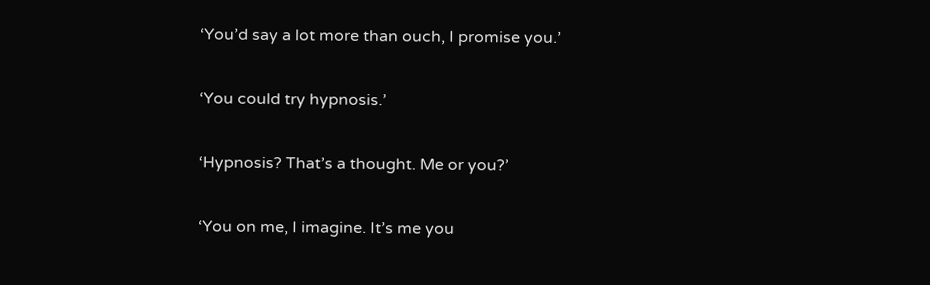‘You’d say a lot more than ouch, I promise you.’

‘You could try hypnosis.’

‘Hypnosis? That’s a thought. Me or you?’

‘You on me, I imagine. It’s me you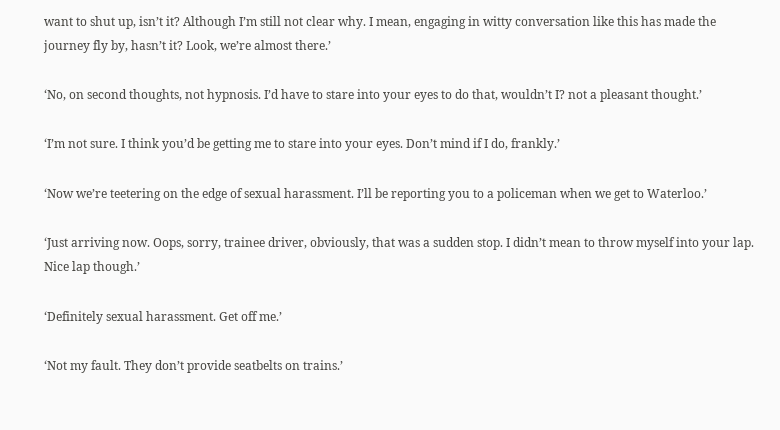want to shut up, isn’t it? Although I’m still not clear why. I mean, engaging in witty conversation like this has made the journey fly by, hasn’t it? Look, we’re almost there.’

‘No, on second thoughts, not hypnosis. I’d have to stare into your eyes to do that, wouldn’t I? not a pleasant thought.’

‘I’m not sure. I think you’d be getting me to stare into your eyes. Don’t mind if I do, frankly.’

‘Now we’re teetering on the edge of sexual harassment. I’ll be reporting you to a policeman when we get to Waterloo.’

‘Just arriving now. Oops, sorry, trainee driver, obviously, that was a sudden stop. I didn’t mean to throw myself into your lap. Nice lap though.’

‘Definitely sexual harassment. Get off me.’

‘Not my fault. They don’t provide seatbelts on trains.’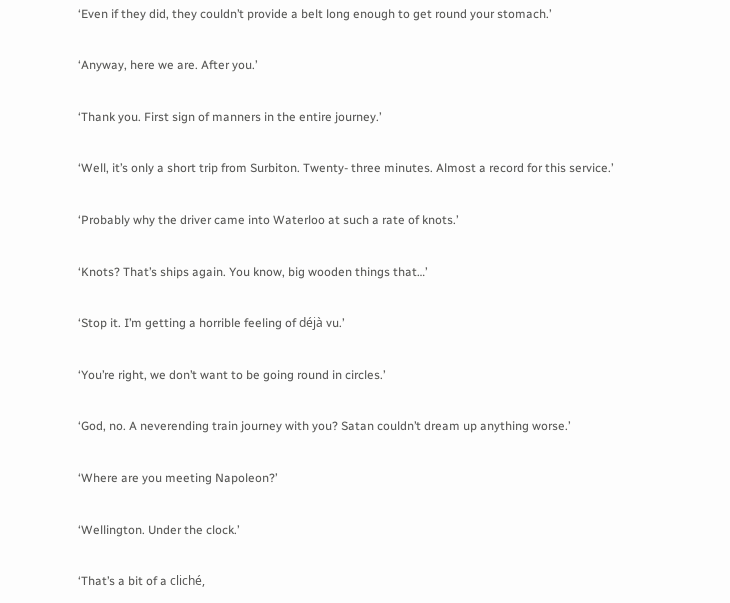‘Even if they did, they couldn’t provide a belt long enough to get round your stomach.’

‘Anyway, here we are. After you.’

‘Thank you. First sign of manners in the entire journey.’

‘Well, it’s only a short trip from Surbiton. Twenty- three minutes. Almost a record for this service.’

‘Probably why the driver came into Waterloo at such a rate of knots.’

‘Knots? That’s ships again. You know, big wooden things that…’

‘Stop it. I’m getting a horrible feeling of déjà vu.’

‘You’re right, we don’t want to be going round in circles.’

‘God, no. A neverending train journey with you? Satan couldn’t dream up anything worse.’

‘Where are you meeting Napoleon?’

‘Wellington. Under the clock.’

‘That’s a bit of a cliché,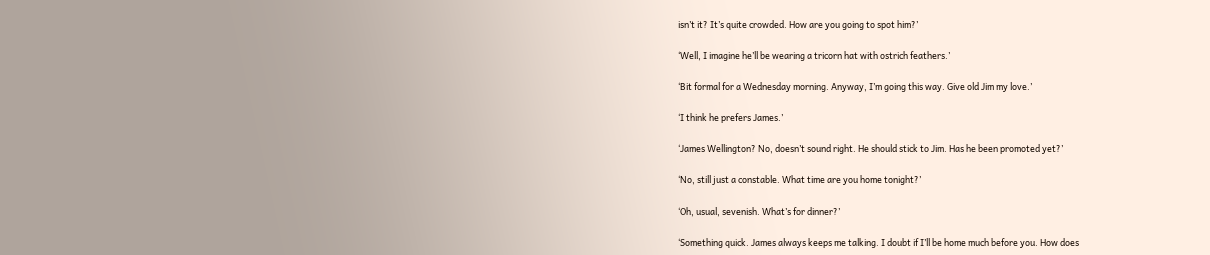isn’t it? It’s quite crowded. How are you going to spot him?’

‘Well, I imagine he’ll be wearing a tricorn hat with ostrich feathers.’

‘Bit formal for a Wednesday morning. Anyway, I’m going this way. Give old Jim my love.’

‘I think he prefers James.’

‘James Wellington? No, doesn’t sound right. He should stick to Jim. Has he been promoted yet?’

‘No, still just a constable. What time are you home tonight?’

‘Oh, usual, sevenish. What’s for dinner?’

‘Something quick. James always keeps me talking. I doubt if I’ll be home much before you. How does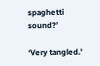spaghetti sound?’

‘Very tangled.’